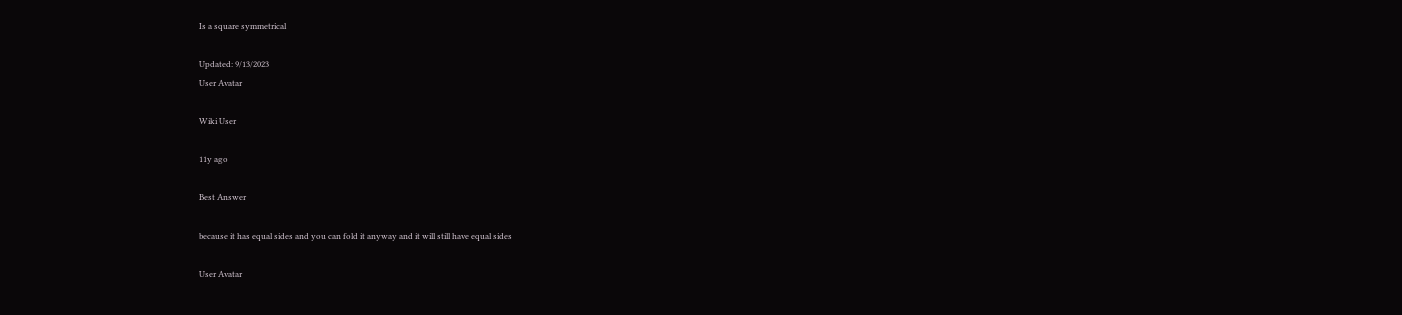Is a square symmetrical

Updated: 9/13/2023
User Avatar

Wiki User

11y ago

Best Answer

because it has equal sides and you can fold it anyway and it will still have equal sides

User Avatar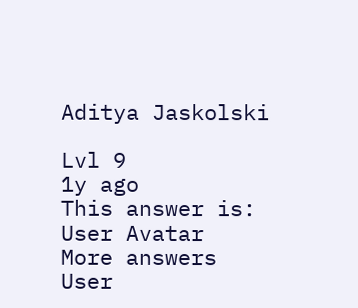Aditya Jaskolski

Lvl 9
1y ago
This answer is:
User Avatar
More answers
User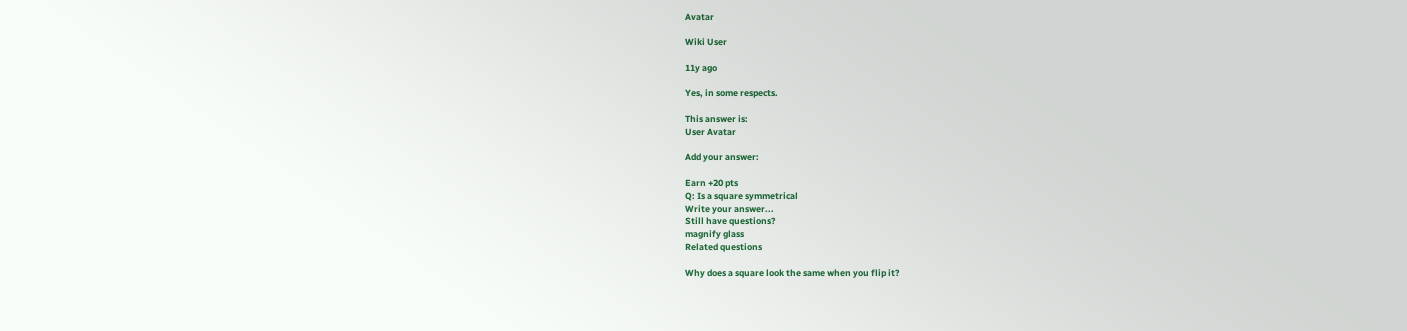Avatar

Wiki User

11y ago

Yes, in some respects.

This answer is:
User Avatar

Add your answer:

Earn +20 pts
Q: Is a square symmetrical
Write your answer...
Still have questions?
magnify glass
Related questions

Why does a square look the same when you flip it?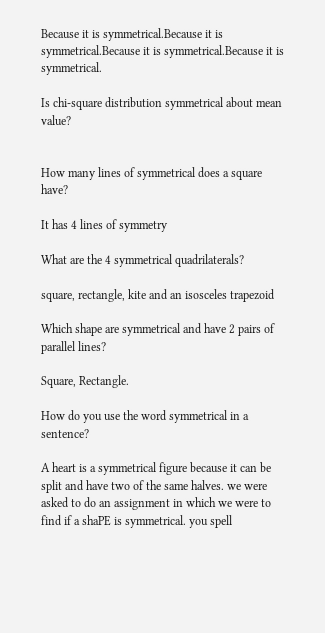Because it is symmetrical.Because it is symmetrical.Because it is symmetrical.Because it is symmetrical.

Is chi-square distribution symmetrical about mean value?


How many lines of symmetrical does a square have?

It has 4 lines of symmetry

What are the 4 symmetrical quadrilaterals?

square, rectangle, kite and an isosceles trapezoid

Which shape are symmetrical and have 2 pairs of parallel lines?

Square, Rectangle.

How do you use the word symmetrical in a sentence?

A heart is a symmetrical figure because it can be split and have two of the same halves. we were asked to do an assignment in which we were to find if a shaPE is symmetrical. you spell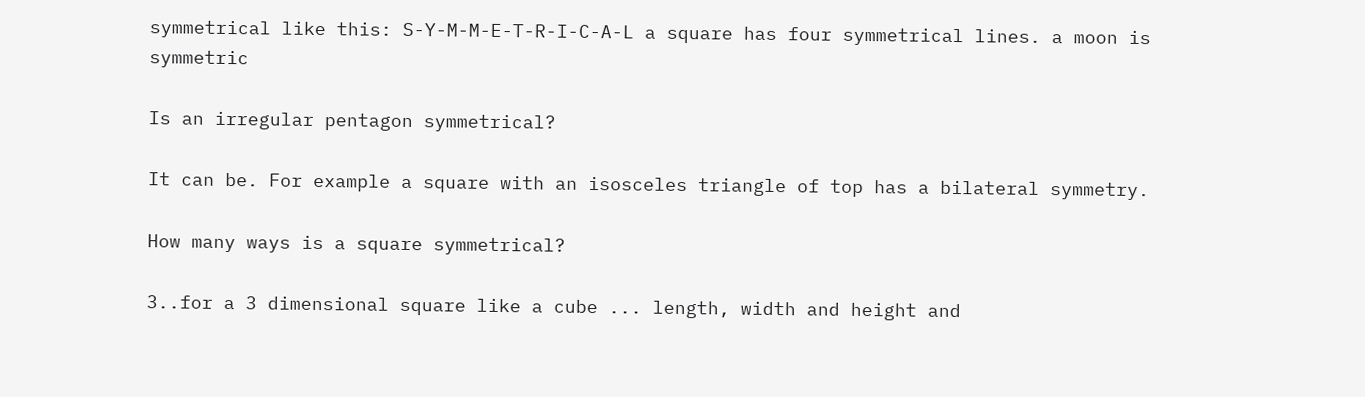symmetrical like this: S-Y-M-M-E-T-R-I-C-A-L a square has four symmetrical lines. a moon is symmetric

Is an irregular pentagon symmetrical?

It can be. For example a square with an isosceles triangle of top has a bilateral symmetry.

How many ways is a square symmetrical?

3..for a 3 dimensional square like a cube ... length, width and height and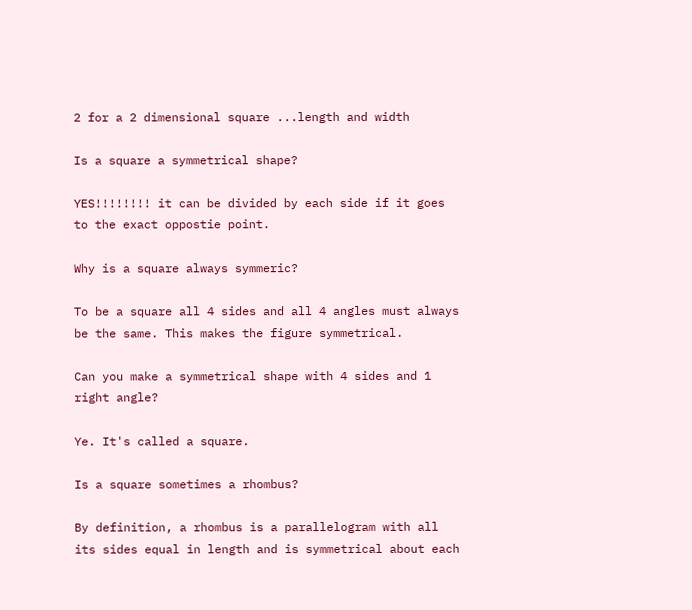2 for a 2 dimensional square ...length and width

Is a square a symmetrical shape?

YES!!!!!!!! it can be divided by each side if it goes to the exact oppostie point.

Why is a square always symmeric?

To be a square all 4 sides and all 4 angles must always be the same. This makes the figure symmetrical.

Can you make a symmetrical shape with 4 sides and 1 right angle?

Ye. It's called a square.

Is a square sometimes a rhombus?

By definition, a rhombus is a parallelogram with all its sides equal in length and is symmetrical about each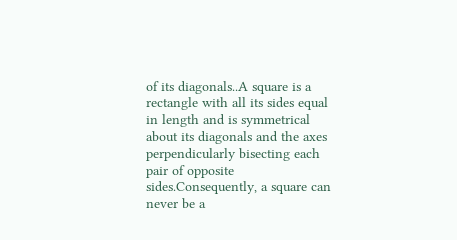of its diagonals..A square is a rectangle with all its sides equal in length and is symmetrical about its diagonals and the axes perpendicularly bisecting each pair of opposite sides.Consequently, a square can never be a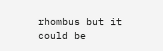rhombus but it could be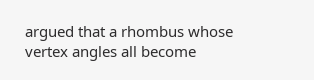argued that a rhombus whose vertex angles all become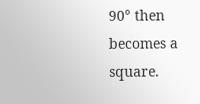90° then becomes a square.